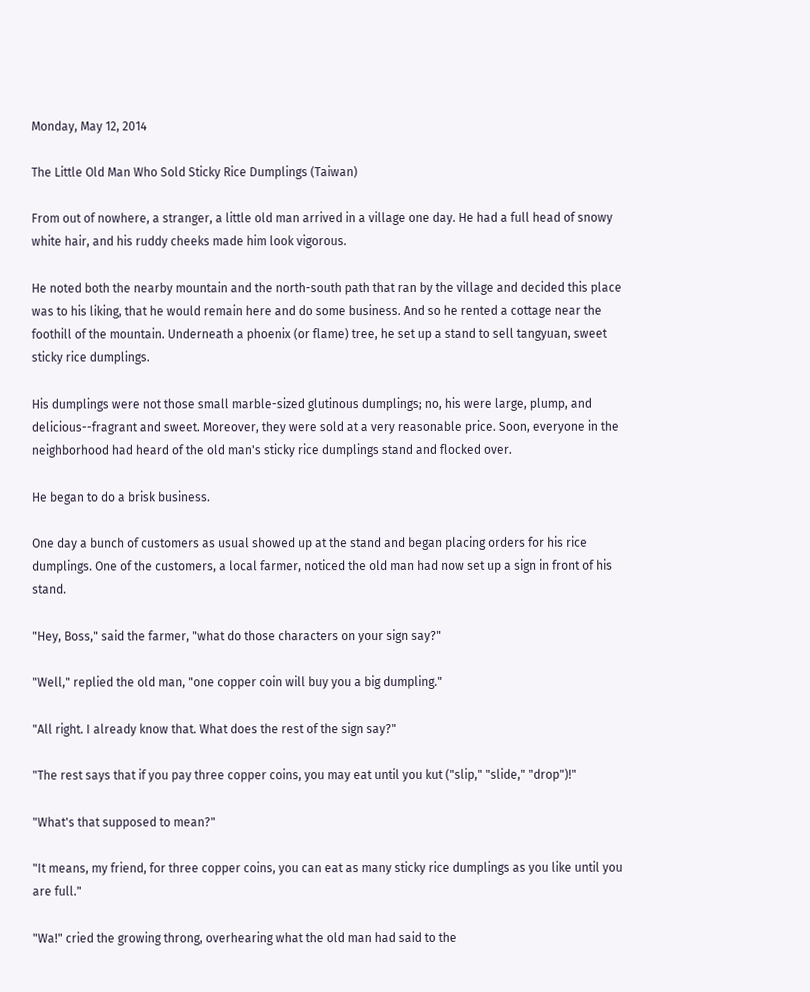Monday, May 12, 2014

The Little Old Man Who Sold Sticky Rice Dumplings (Taiwan)

From out of nowhere, a stranger, a little old man arrived in a village one day. He had a full head of snowy white hair, and his ruddy cheeks made him look vigorous.

He noted both the nearby mountain and the north-south path that ran by the village and decided this place was to his liking, that he would remain here and do some business. And so he rented a cottage near the foothill of the mountain. Underneath a phoenix (or flame) tree, he set up a stand to sell tangyuan, sweet sticky rice dumplings.

His dumplings were not those small marble-sized glutinous dumplings; no, his were large, plump, and delicious--fragrant and sweet. Moreover, they were sold at a very reasonable price. Soon, everyone in the neighborhood had heard of the old man's sticky rice dumplings stand and flocked over.

He began to do a brisk business.

One day a bunch of customers as usual showed up at the stand and began placing orders for his rice dumplings. One of the customers, a local farmer, noticed the old man had now set up a sign in front of his stand.

"Hey, Boss," said the farmer, "what do those characters on your sign say?"

"Well," replied the old man, "one copper coin will buy you a big dumpling."

"All right. I already know that. What does the rest of the sign say?"

"The rest says that if you pay three copper coins, you may eat until you kut ("slip," "slide," "drop")!"

"What's that supposed to mean?"

"It means, my friend, for three copper coins, you can eat as many sticky rice dumplings as you like until you are full."

"Wa!" cried the growing throng, overhearing what the old man had said to the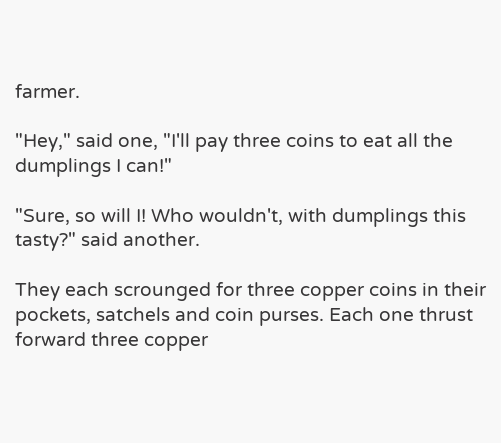farmer.

"Hey," said one, "I'll pay three coins to eat all the dumplings I can!"

"Sure, so will I! Who wouldn't, with dumplings this tasty?" said another.

They each scrounged for three copper coins in their pockets, satchels and coin purses. Each one thrust forward three copper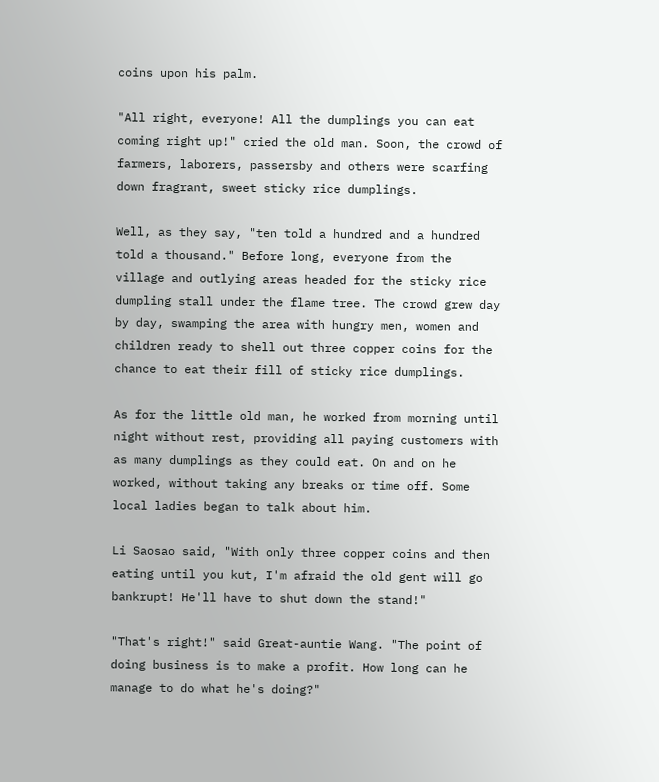coins upon his palm.

"All right, everyone! All the dumplings you can eat coming right up!" cried the old man. Soon, the crowd of farmers, laborers, passersby and others were scarfing down fragrant, sweet sticky rice dumplings.

Well, as they say, "ten told a hundred and a hundred told a thousand." Before long, everyone from the village and outlying areas headed for the sticky rice dumpling stall under the flame tree. The crowd grew day by day, swamping the area with hungry men, women and children ready to shell out three copper coins for the chance to eat their fill of sticky rice dumplings.

As for the little old man, he worked from morning until night without rest, providing all paying customers with as many dumplings as they could eat. On and on he worked, without taking any breaks or time off. Some local ladies began to talk about him.

Li Saosao said, "With only three copper coins and then eating until you kut, I'm afraid the old gent will go bankrupt! He'll have to shut down the stand!"

"That's right!" said Great-auntie Wang. "The point of doing business is to make a profit. How long can he manage to do what he's doing?"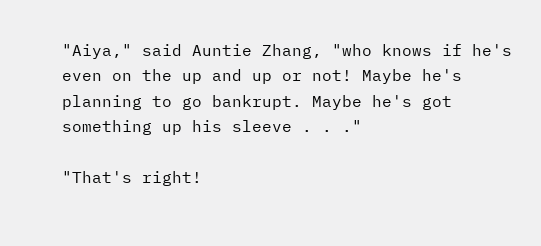"Aiya," said Auntie Zhang, "who knows if he's even on the up and up or not! Maybe he's planning to go bankrupt. Maybe he's got something up his sleeve . . ."

"That's right!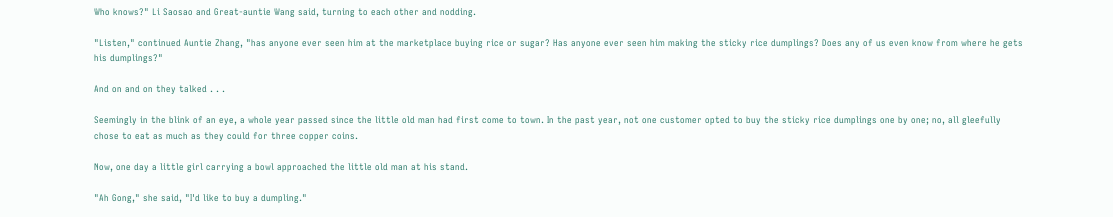Who knows?" Li Saosao and Great-auntie Wang said, turning to each other and nodding.

"Listen," continued Auntie Zhang, "has anyone ever seen him at the marketplace buying rice or sugar? Has anyone ever seen him making the sticky rice dumplings? Does any of us even know from where he gets his dumplings?"

And on and on they talked . . .

Seemingly in the blink of an eye, a whole year passed since the little old man had first come to town. In the past year, not one customer opted to buy the sticky rice dumplings one by one; no, all gleefully chose to eat as much as they could for three copper coins.

Now, one day a little girl carrying a bowl approached the little old man at his stand.

"Ah Gong," she said, "I'd like to buy a dumpling."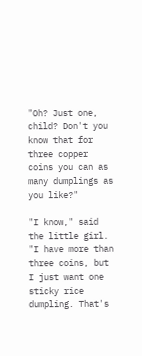"Oh? Just one, child? Don't you know that for three copper coins you can as many dumplings as you like?"

"I know," said the little girl. "I have more than three coins, but I just want one sticky rice dumpling. That's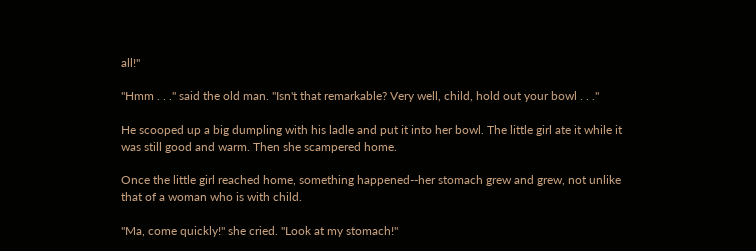all!"

"Hmm . . ." said the old man. "Isn't that remarkable? Very well, child, hold out your bowl . . ."

He scooped up a big dumpling with his ladle and put it into her bowl. The little girl ate it while it was still good and warm. Then she scampered home.

Once the little girl reached home, something happened--her stomach grew and grew, not unlike that of a woman who is with child.

"Ma, come quickly!" she cried. "Look at my stomach!"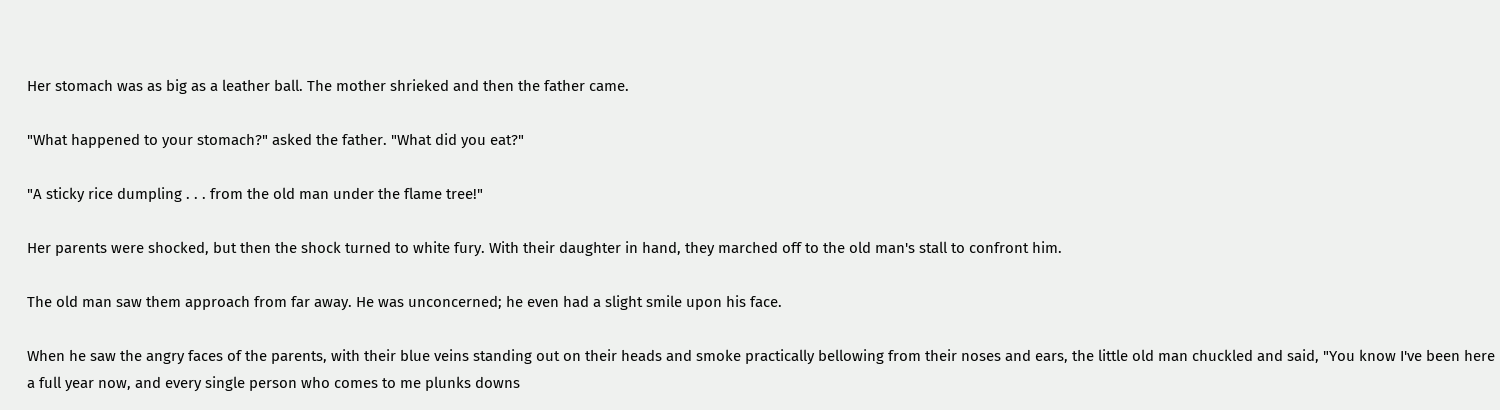Her stomach was as big as a leather ball. The mother shrieked and then the father came.

"What happened to your stomach?" asked the father. "What did you eat?"

"A sticky rice dumpling . . . from the old man under the flame tree!"

Her parents were shocked, but then the shock turned to white fury. With their daughter in hand, they marched off to the old man's stall to confront him.

The old man saw them approach from far away. He was unconcerned; he even had a slight smile upon his face.

When he saw the angry faces of the parents, with their blue veins standing out on their heads and smoke practically bellowing from their noses and ears, the little old man chuckled and said, "You know I've been here a full year now, and every single person who comes to me plunks downs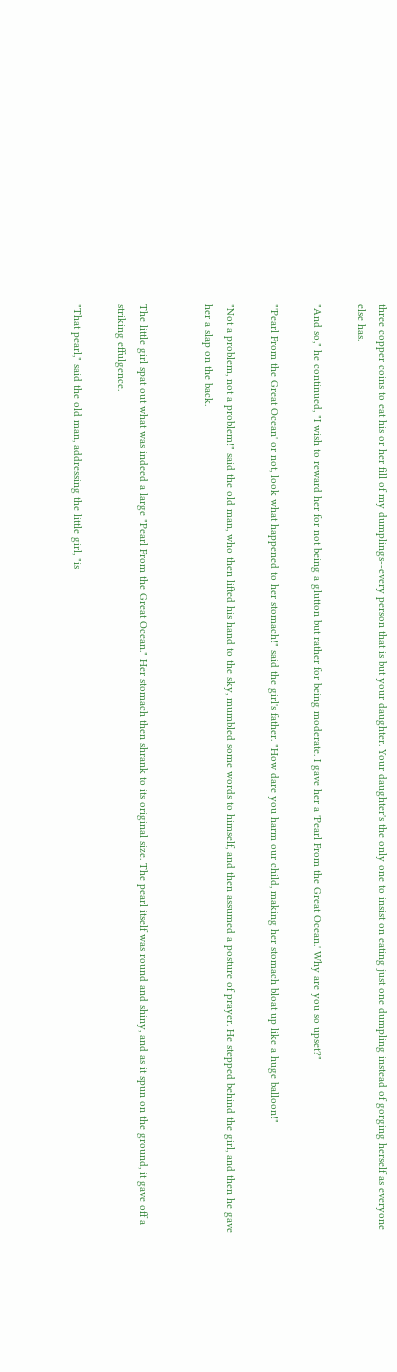three copper coins to eat his or her fill of my dumplings--every person that is but your daughter. Your daughter's the only one to insist on eating just one dumpling instead of gorging herself as everyone else has.

"And so," he continued, "I wish to reward her for not being a glutton but rather for being moderate. I gave her a 'Pearl From the Great Ocean.' Why are you so upset?"

"'Pearl From the Great Ocean' or not, look what happened to her stomach!" said the girl's father. "How dare you harm our child, making her stomach bloat up like a huge balloon!"

"Not a problem, not a problem!" said the old man, who then lifted his hand to the sky, mumbled some words to himself, and then assumed a posture of prayer. He stepped behind the girl, and then he gave her a slap on the back.


The little girl spat out what was indeed a large "Pearl From the Great Ocean." Her stomach then shrank to its original size. The pearl itself was round and shiny, and as it spun on the ground, it gave off a striking effulgence.

"That pearl," said the old man, addressing the little girl, "is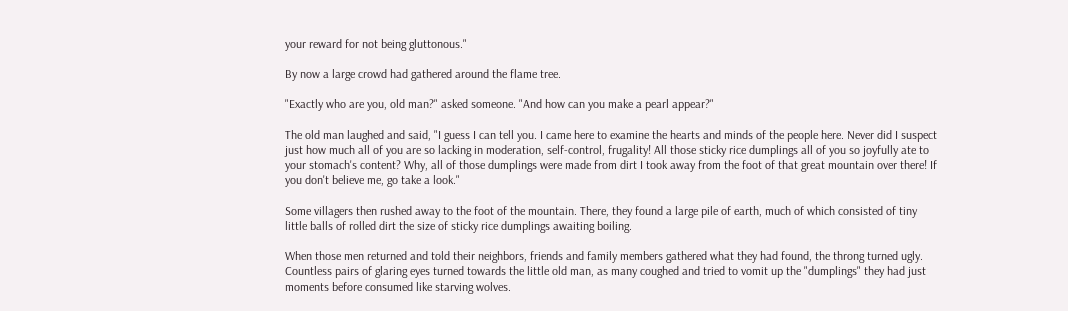your reward for not being gluttonous."

By now a large crowd had gathered around the flame tree.

"Exactly who are you, old man?" asked someone. "And how can you make a pearl appear?"

The old man laughed and said, "I guess I can tell you. I came here to examine the hearts and minds of the people here. Never did I suspect just how much all of you are so lacking in moderation, self-control, frugality! All those sticky rice dumplings all of you so joyfully ate to  your stomach's content? Why, all of those dumplings were made from dirt I took away from the foot of that great mountain over there! If you don't believe me, go take a look."

Some villagers then rushed away to the foot of the mountain. There, they found a large pile of earth, much of which consisted of tiny little balls of rolled dirt the size of sticky rice dumplings awaiting boiling.

When those men returned and told their neighbors, friends and family members gathered what they had found, the throng turned ugly. Countless pairs of glaring eyes turned towards the little old man, as many coughed and tried to vomit up the "dumplings" they had just moments before consumed like starving wolves.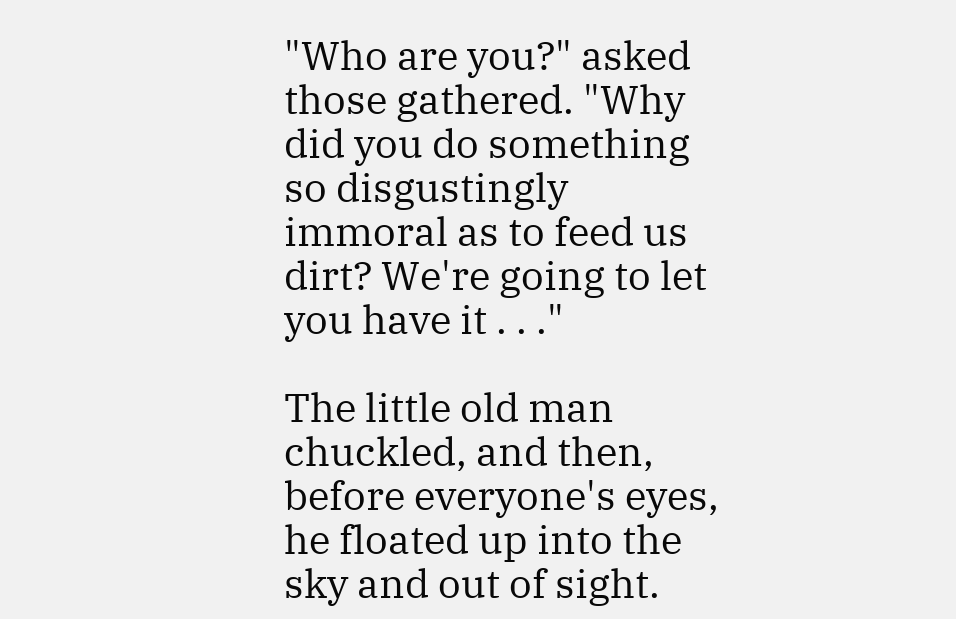"Who are you?" asked those gathered. "Why did you do something so disgustingly immoral as to feed us dirt? We're going to let you have it . . ."

The little old man chuckled, and then, before everyone's eyes, he floated up into the sky and out of sight.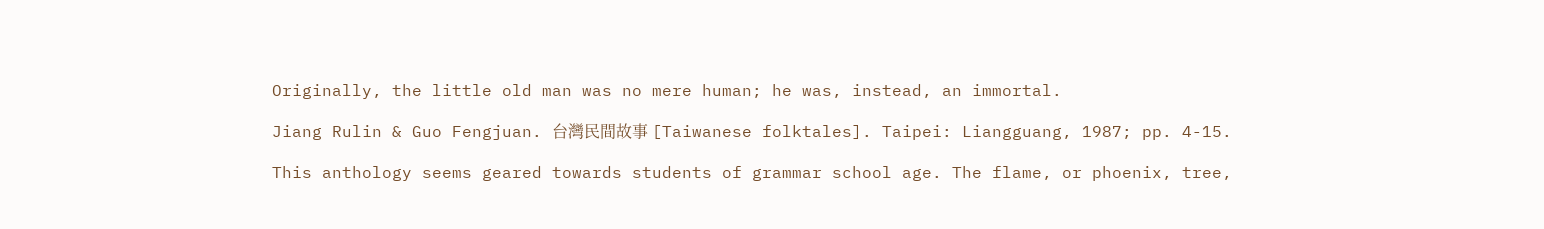Originally, the little old man was no mere human; he was, instead, an immortal.

Jiang Rulin & Guo Fengjuan. 台灣民間故事 [Taiwanese folktales]. Taipei: Liangguang, 1987; pp. 4-15.

This anthology seems geared towards students of grammar school age. The flame, or phoenix, tree,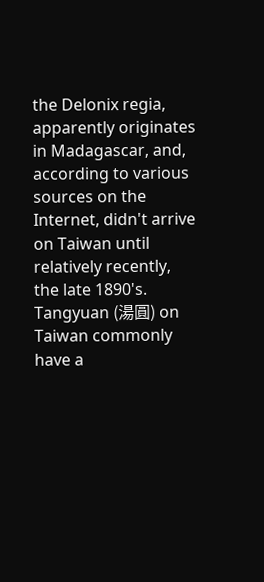the Delonix regia, apparently originates in Madagascar, and, according to various sources on the Internet, didn't arrive on Taiwan until relatively recently, the late 1890's. Tangyuan (湯圓) on Taiwan commonly have a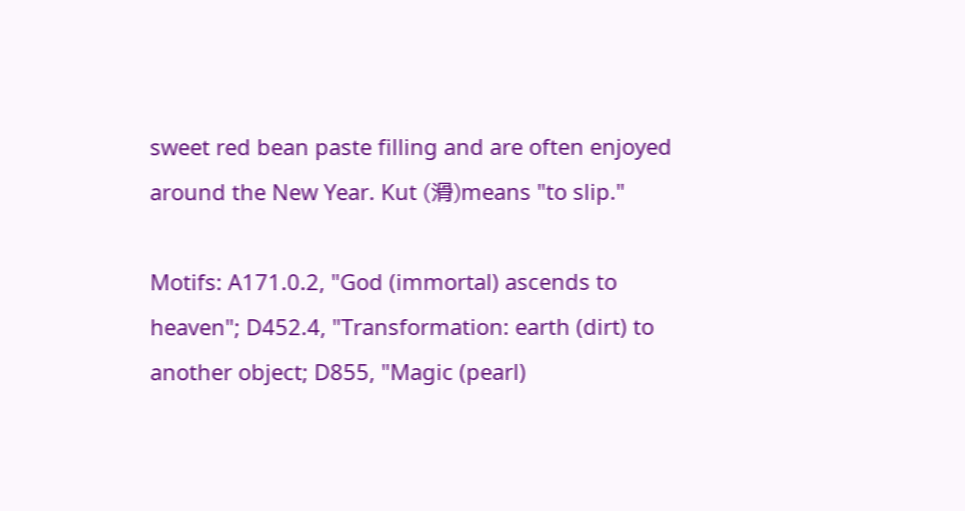sweet red bean paste filling and are often enjoyed around the New Year. Kut (滑)means "to slip."

Motifs: A171.0.2, "God (immortal) ascends to heaven"; D452.4, "Transformation: earth (dirt) to another object; D855, "Magic (pearl)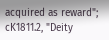acquired as reward"; cK1811.2, "Deity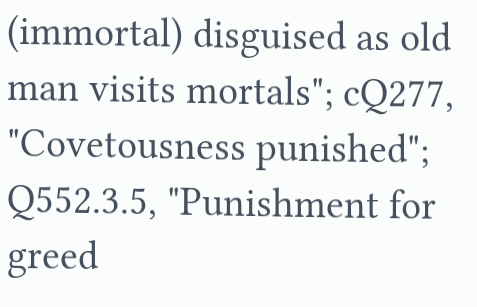(immortal) disguised as old man visits mortals"; cQ277, "Covetousness punished"; Q552.3.5, "Punishment for greed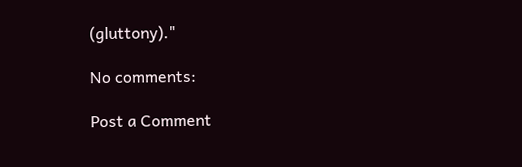(gluttony)."

No comments:

Post a Comment